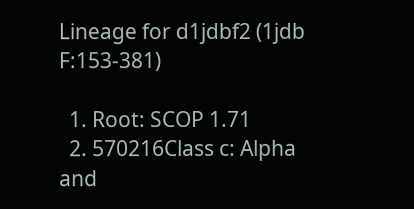Lineage for d1jdbf2 (1jdb F:153-381)

  1. Root: SCOP 1.71
  2. 570216Class c: Alpha and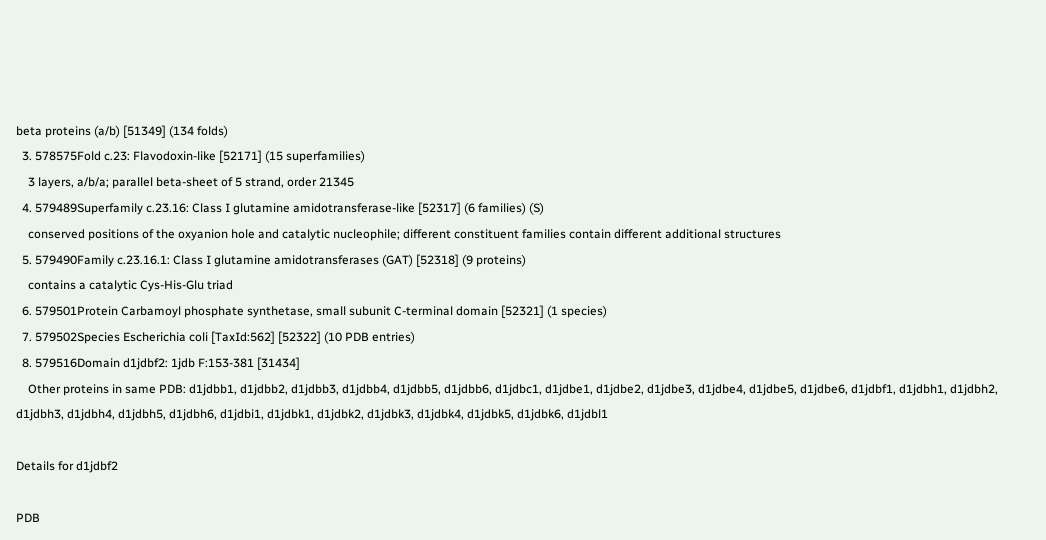beta proteins (a/b) [51349] (134 folds)
  3. 578575Fold c.23: Flavodoxin-like [52171] (15 superfamilies)
    3 layers, a/b/a; parallel beta-sheet of 5 strand, order 21345
  4. 579489Superfamily c.23.16: Class I glutamine amidotransferase-like [52317] (6 families) (S)
    conserved positions of the oxyanion hole and catalytic nucleophile; different constituent families contain different additional structures
  5. 579490Family c.23.16.1: Class I glutamine amidotransferases (GAT) [52318] (9 proteins)
    contains a catalytic Cys-His-Glu triad
  6. 579501Protein Carbamoyl phosphate synthetase, small subunit C-terminal domain [52321] (1 species)
  7. 579502Species Escherichia coli [TaxId:562] [52322] (10 PDB entries)
  8. 579516Domain d1jdbf2: 1jdb F:153-381 [31434]
    Other proteins in same PDB: d1jdbb1, d1jdbb2, d1jdbb3, d1jdbb4, d1jdbb5, d1jdbb6, d1jdbc1, d1jdbe1, d1jdbe2, d1jdbe3, d1jdbe4, d1jdbe5, d1jdbe6, d1jdbf1, d1jdbh1, d1jdbh2, d1jdbh3, d1jdbh4, d1jdbh5, d1jdbh6, d1jdbi1, d1jdbk1, d1jdbk2, d1jdbk3, d1jdbk4, d1jdbk5, d1jdbk6, d1jdbl1

Details for d1jdbf2

PDB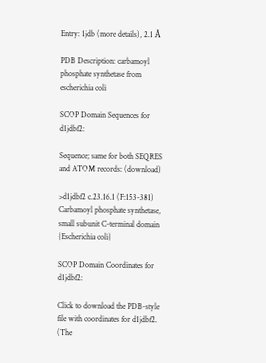Entry: 1jdb (more details), 2.1 Å

PDB Description: carbamoyl phosphate synthetase from escherichia coli

SCOP Domain Sequences for d1jdbf2:

Sequence; same for both SEQRES and ATOM records: (download)

>d1jdbf2 c.23.16.1 (F:153-381) Carbamoyl phosphate synthetase, small subunit C-terminal domain {Escherichia coli}

SCOP Domain Coordinates for d1jdbf2:

Click to download the PDB-style file with coordinates for d1jdbf2.
(The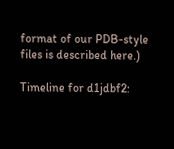format of our PDB-style files is described here.)

Timeline for d1jdbf2: